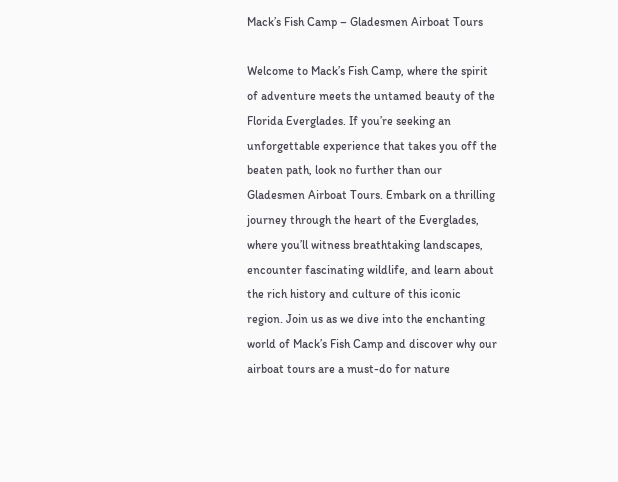Mack’s Fish Camp – Gladesmen Airboat Tours

Welcome to Mack’s Fish Camp, where the spirit of adventure meets the untamed beauty of the Florida Everglades. If you’re seeking an unforgettable experience that takes you off the beaten path, look no further than our Gladesmen Airboat Tours. Embark on a thrilling journey through the heart of the Everglades, where you’ll witness breathtaking landscapes, encounter fascinating wildlife, and learn about the rich history and culture of this iconic region. Join us as we dive into the enchanting world of Mack’s Fish Camp and discover why our airboat tours are a must-do for nature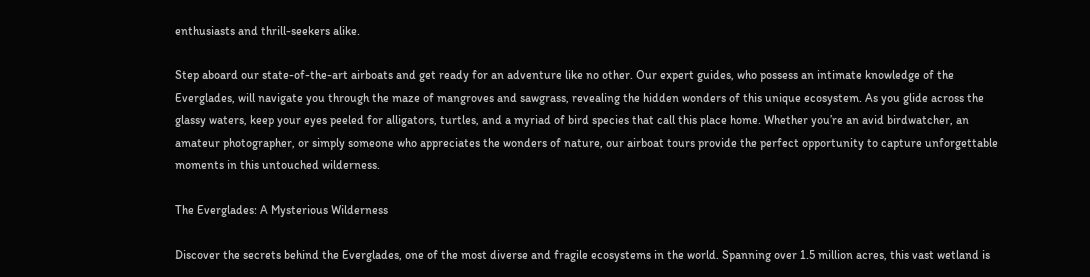enthusiasts and thrill-seekers alike.

Step aboard our state-of-the-art airboats and get ready for an adventure like no other. Our expert guides, who possess an intimate knowledge of the Everglades, will navigate you through the maze of mangroves and sawgrass, revealing the hidden wonders of this unique ecosystem. As you glide across the glassy waters, keep your eyes peeled for alligators, turtles, and a myriad of bird species that call this place home. Whether you’re an avid birdwatcher, an amateur photographer, or simply someone who appreciates the wonders of nature, our airboat tours provide the perfect opportunity to capture unforgettable moments in this untouched wilderness.

The Everglades: A Mysterious Wilderness

Discover the secrets behind the Everglades, one of the most diverse and fragile ecosystems in the world. Spanning over 1.5 million acres, this vast wetland is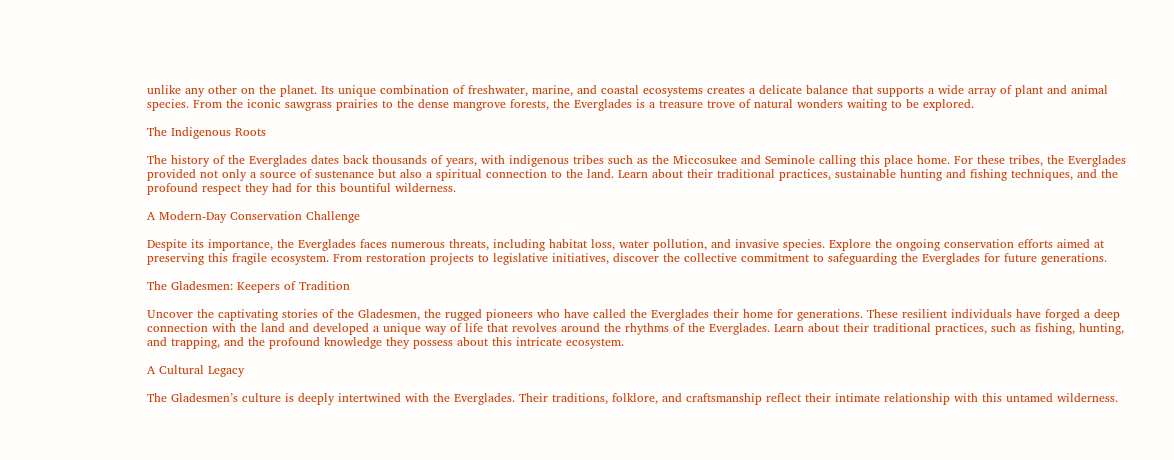unlike any other on the planet. Its unique combination of freshwater, marine, and coastal ecosystems creates a delicate balance that supports a wide array of plant and animal species. From the iconic sawgrass prairies to the dense mangrove forests, the Everglades is a treasure trove of natural wonders waiting to be explored.

The Indigenous Roots

The history of the Everglades dates back thousands of years, with indigenous tribes such as the Miccosukee and Seminole calling this place home. For these tribes, the Everglades provided not only a source of sustenance but also a spiritual connection to the land. Learn about their traditional practices, sustainable hunting and fishing techniques, and the profound respect they had for this bountiful wilderness.

A Modern-Day Conservation Challenge

Despite its importance, the Everglades faces numerous threats, including habitat loss, water pollution, and invasive species. Explore the ongoing conservation efforts aimed at preserving this fragile ecosystem. From restoration projects to legislative initiatives, discover the collective commitment to safeguarding the Everglades for future generations.

The Gladesmen: Keepers of Tradition

Uncover the captivating stories of the Gladesmen, the rugged pioneers who have called the Everglades their home for generations. These resilient individuals have forged a deep connection with the land and developed a unique way of life that revolves around the rhythms of the Everglades. Learn about their traditional practices, such as fishing, hunting, and trapping, and the profound knowledge they possess about this intricate ecosystem.

A Cultural Legacy

The Gladesmen’s culture is deeply intertwined with the Everglades. Their traditions, folklore, and craftsmanship reflect their intimate relationship with this untamed wilderness.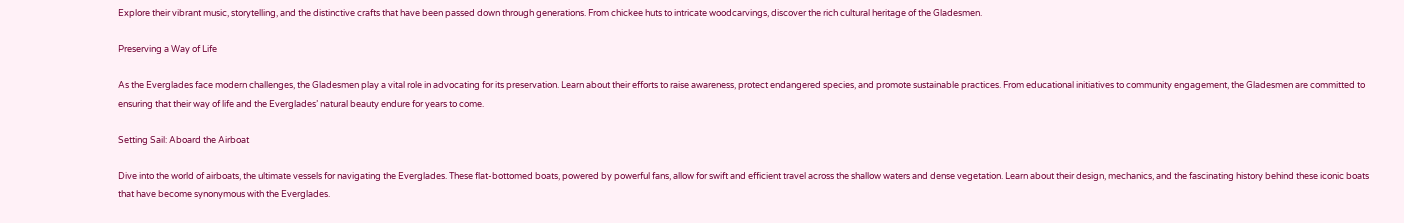Explore their vibrant music, storytelling, and the distinctive crafts that have been passed down through generations. From chickee huts to intricate woodcarvings, discover the rich cultural heritage of the Gladesmen.

Preserving a Way of Life

As the Everglades face modern challenges, the Gladesmen play a vital role in advocating for its preservation. Learn about their efforts to raise awareness, protect endangered species, and promote sustainable practices. From educational initiatives to community engagement, the Gladesmen are committed to ensuring that their way of life and the Everglades’ natural beauty endure for years to come.

Setting Sail: Aboard the Airboat

Dive into the world of airboats, the ultimate vessels for navigating the Everglades. These flat-bottomed boats, powered by powerful fans, allow for swift and efficient travel across the shallow waters and dense vegetation. Learn about their design, mechanics, and the fascinating history behind these iconic boats that have become synonymous with the Everglades.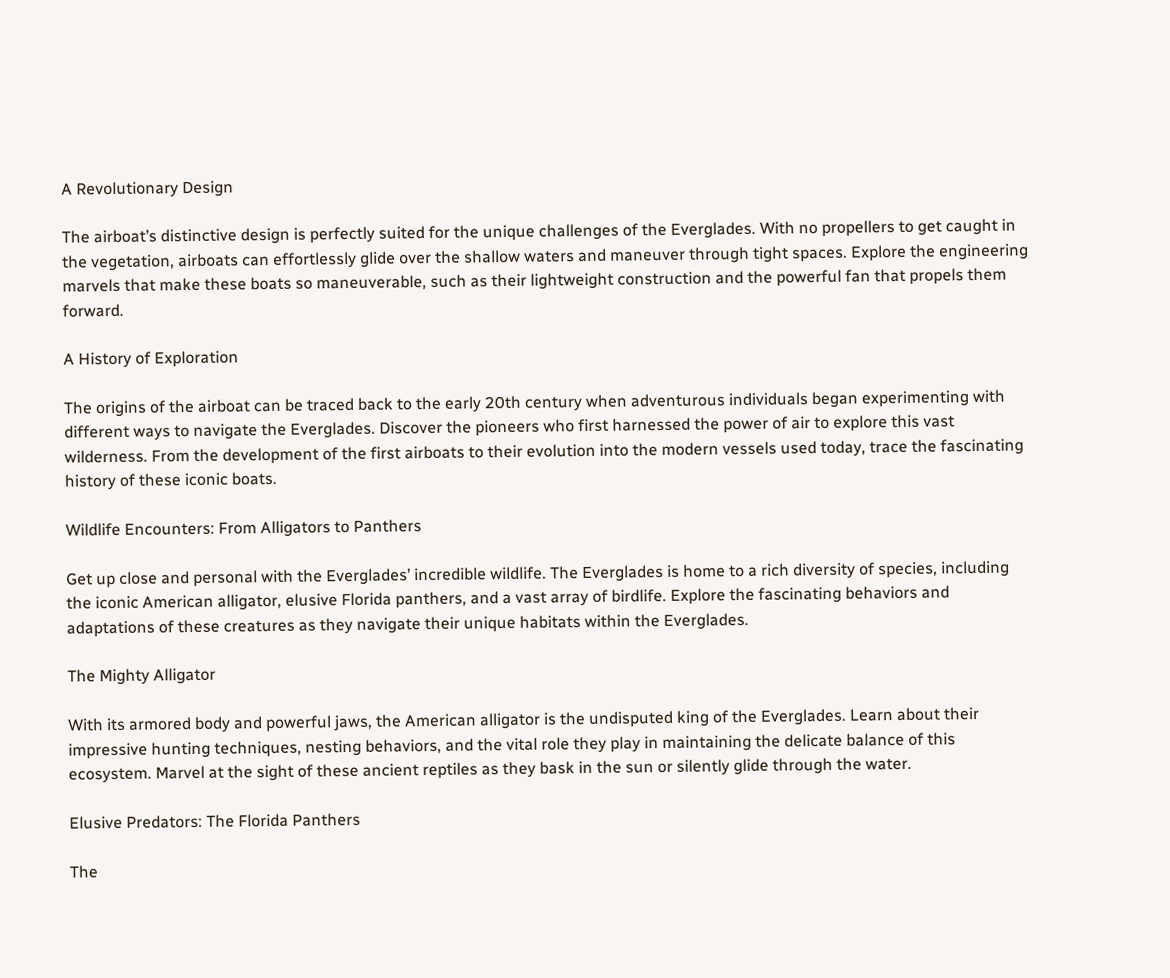A Revolutionary Design

The airboat’s distinctive design is perfectly suited for the unique challenges of the Everglades. With no propellers to get caught in the vegetation, airboats can effortlessly glide over the shallow waters and maneuver through tight spaces. Explore the engineering marvels that make these boats so maneuverable, such as their lightweight construction and the powerful fan that propels them forward.

A History of Exploration

The origins of the airboat can be traced back to the early 20th century when adventurous individuals began experimenting with different ways to navigate the Everglades. Discover the pioneers who first harnessed the power of air to explore this vast wilderness. From the development of the first airboats to their evolution into the modern vessels used today, trace the fascinating history of these iconic boats.

Wildlife Encounters: From Alligators to Panthers

Get up close and personal with the Everglades’ incredible wildlife. The Everglades is home to a rich diversity of species, including the iconic American alligator, elusive Florida panthers, and a vast array of birdlife. Explore the fascinating behaviors and adaptations of these creatures as they navigate their unique habitats within the Everglades.

The Mighty Alligator

With its armored body and powerful jaws, the American alligator is the undisputed king of the Everglades. Learn about their impressive hunting techniques, nesting behaviors, and the vital role they play in maintaining the delicate balance of this ecosystem. Marvel at the sight of these ancient reptiles as they bask in the sun or silently glide through the water.

Elusive Predators: The Florida Panthers

The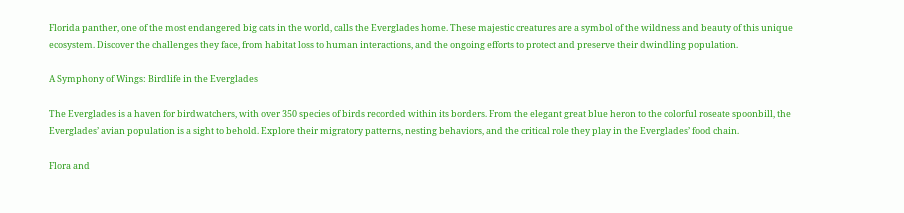Florida panther, one of the most endangered big cats in the world, calls the Everglades home. These majestic creatures are a symbol of the wildness and beauty of this unique ecosystem. Discover the challenges they face, from habitat loss to human interactions, and the ongoing efforts to protect and preserve their dwindling population.

A Symphony of Wings: Birdlife in the Everglades

The Everglades is a haven for birdwatchers, with over 350 species of birds recorded within its borders. From the elegant great blue heron to the colorful roseate spoonbill, the Everglades’ avian population is a sight to behold. Explore their migratory patterns, nesting behaviors, and the critical role they play in the Everglades’ food chain.

Flora and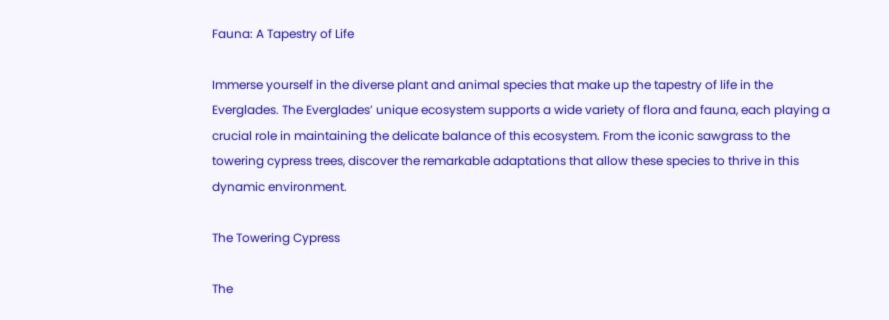Fauna: A Tapestry of Life

Immerse yourself in the diverse plant and animal species that make up the tapestry of life in the Everglades. The Everglades’ unique ecosystem supports a wide variety of flora and fauna, each playing a crucial role in maintaining the delicate balance of this ecosystem. From the iconic sawgrass to the towering cypress trees, discover the remarkable adaptations that allow these species to thrive in this dynamic environment.

The Towering Cypress

The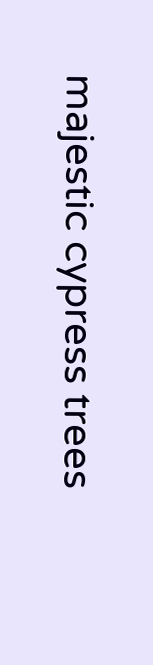majestic cypress trees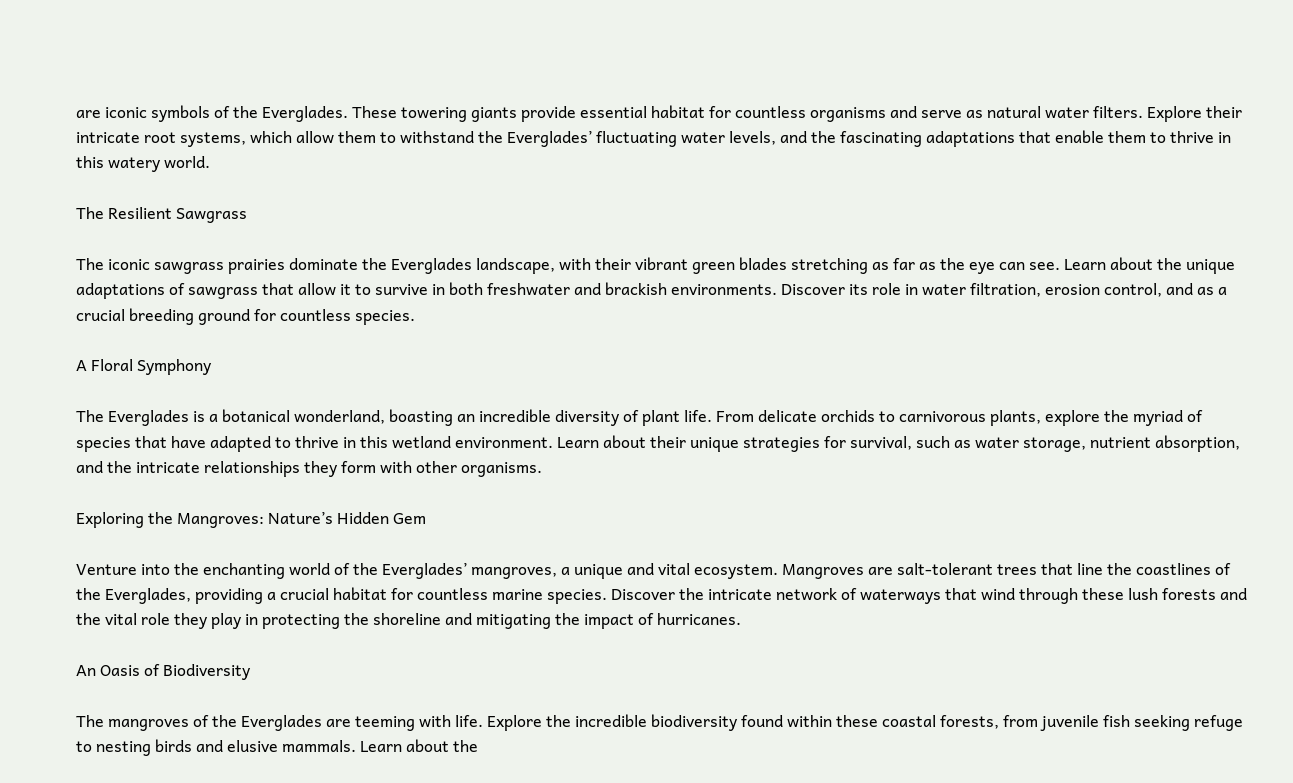are iconic symbols of the Everglades. These towering giants provide essential habitat for countless organisms and serve as natural water filters. Explore their intricate root systems, which allow them to withstand the Everglades’ fluctuating water levels, and the fascinating adaptations that enable them to thrive in this watery world.

The Resilient Sawgrass

The iconic sawgrass prairies dominate the Everglades landscape, with their vibrant green blades stretching as far as the eye can see. Learn about the unique adaptations of sawgrass that allow it to survive in both freshwater and brackish environments. Discover its role in water filtration, erosion control, and as a crucial breeding ground for countless species.

A Floral Symphony

The Everglades is a botanical wonderland, boasting an incredible diversity of plant life. From delicate orchids to carnivorous plants, explore the myriad of species that have adapted to thrive in this wetland environment. Learn about their unique strategies for survival, such as water storage, nutrient absorption, and the intricate relationships they form with other organisms.

Exploring the Mangroves: Nature’s Hidden Gem

Venture into the enchanting world of the Everglades’ mangroves, a unique and vital ecosystem. Mangroves are salt-tolerant trees that line the coastlines of the Everglades, providing a crucial habitat for countless marine species. Discover the intricate network of waterways that wind through these lush forests and the vital role they play in protecting the shoreline and mitigating the impact of hurricanes.

An Oasis of Biodiversity

The mangroves of the Everglades are teeming with life. Explore the incredible biodiversity found within these coastal forests, from juvenile fish seeking refuge to nesting birds and elusive mammals. Learn about the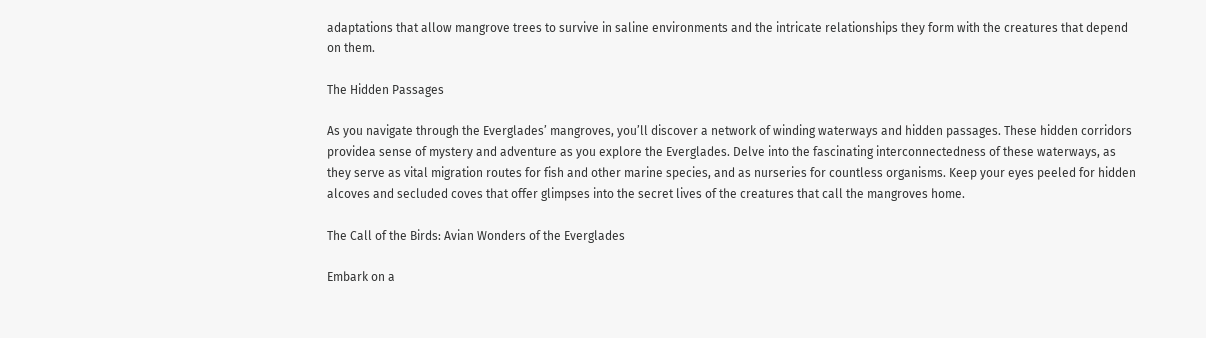adaptations that allow mangrove trees to survive in saline environments and the intricate relationships they form with the creatures that depend on them.

The Hidden Passages

As you navigate through the Everglades’ mangroves, you’ll discover a network of winding waterways and hidden passages. These hidden corridors providea sense of mystery and adventure as you explore the Everglades. Delve into the fascinating interconnectedness of these waterways, as they serve as vital migration routes for fish and other marine species, and as nurseries for countless organisms. Keep your eyes peeled for hidden alcoves and secluded coves that offer glimpses into the secret lives of the creatures that call the mangroves home.

The Call of the Birds: Avian Wonders of the Everglades

Embark on a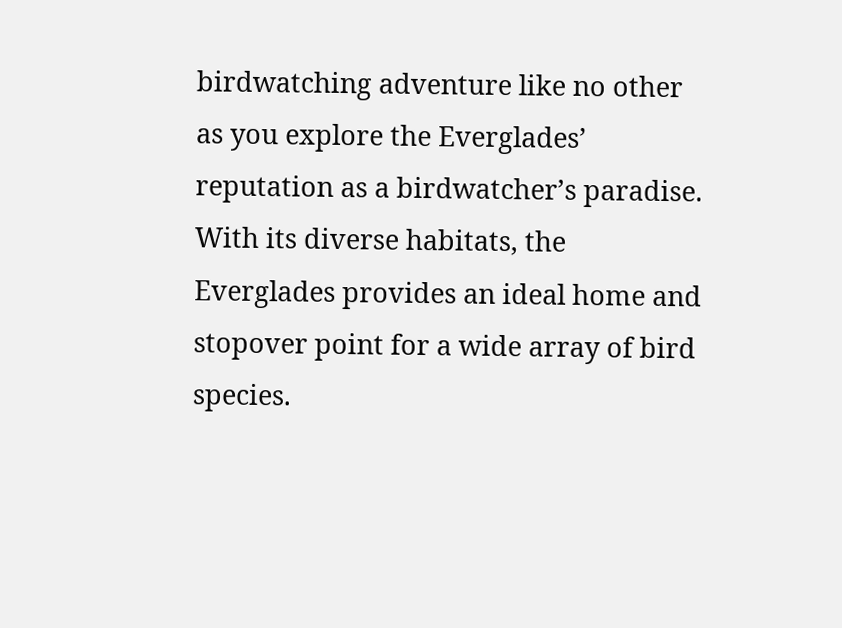birdwatching adventure like no other as you explore the Everglades’ reputation as a birdwatcher’s paradise. With its diverse habitats, the Everglades provides an ideal home and stopover point for a wide array of bird species.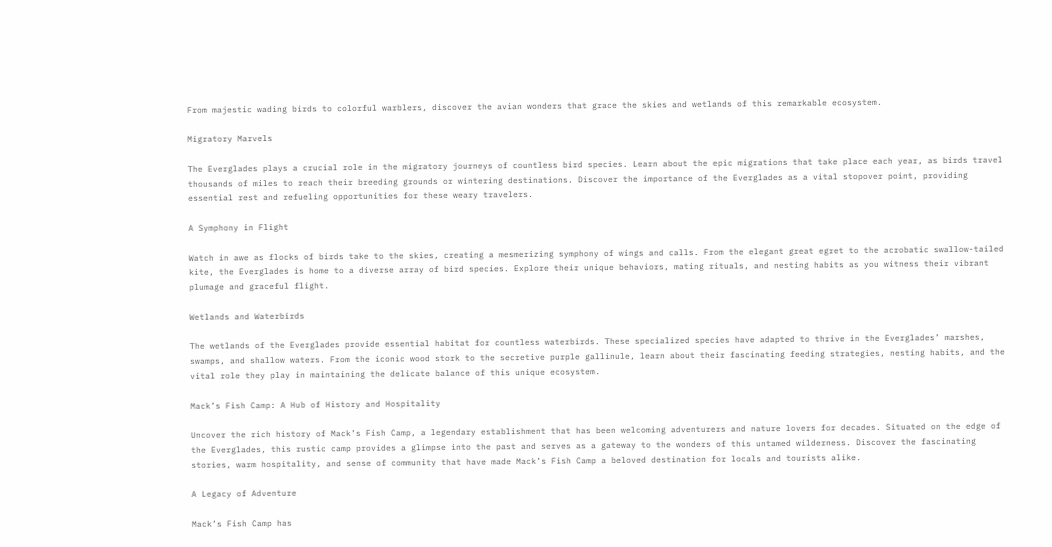From majestic wading birds to colorful warblers, discover the avian wonders that grace the skies and wetlands of this remarkable ecosystem.

Migratory Marvels

The Everglades plays a crucial role in the migratory journeys of countless bird species. Learn about the epic migrations that take place each year, as birds travel thousands of miles to reach their breeding grounds or wintering destinations. Discover the importance of the Everglades as a vital stopover point, providing essential rest and refueling opportunities for these weary travelers.

A Symphony in Flight

Watch in awe as flocks of birds take to the skies, creating a mesmerizing symphony of wings and calls. From the elegant great egret to the acrobatic swallow-tailed kite, the Everglades is home to a diverse array of bird species. Explore their unique behaviors, mating rituals, and nesting habits as you witness their vibrant plumage and graceful flight.

Wetlands and Waterbirds

The wetlands of the Everglades provide essential habitat for countless waterbirds. These specialized species have adapted to thrive in the Everglades’ marshes, swamps, and shallow waters. From the iconic wood stork to the secretive purple gallinule, learn about their fascinating feeding strategies, nesting habits, and the vital role they play in maintaining the delicate balance of this unique ecosystem.

Mack’s Fish Camp: A Hub of History and Hospitality

Uncover the rich history of Mack’s Fish Camp, a legendary establishment that has been welcoming adventurers and nature lovers for decades. Situated on the edge of the Everglades, this rustic camp provides a glimpse into the past and serves as a gateway to the wonders of this untamed wilderness. Discover the fascinating stories, warm hospitality, and sense of community that have made Mack’s Fish Camp a beloved destination for locals and tourists alike.

A Legacy of Adventure

Mack’s Fish Camp has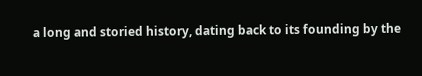a long and storied history, dating back to its founding by the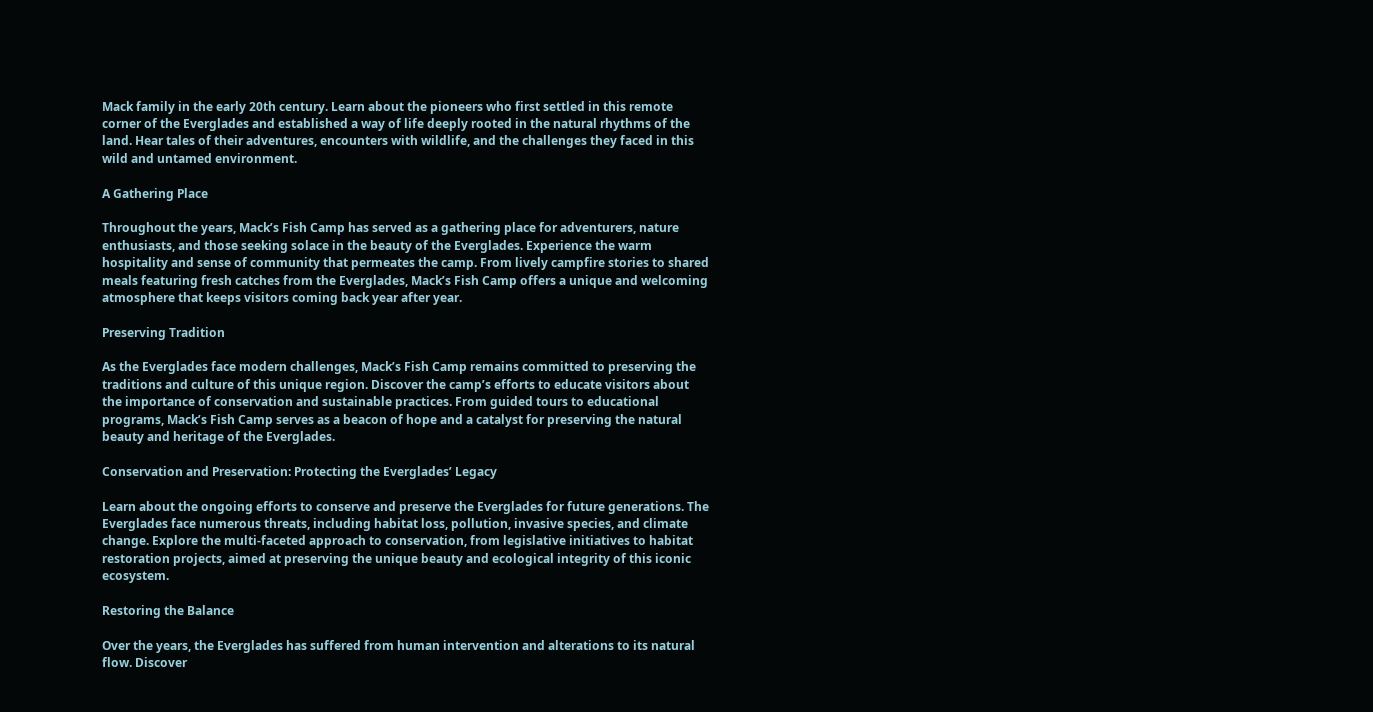Mack family in the early 20th century. Learn about the pioneers who first settled in this remote corner of the Everglades and established a way of life deeply rooted in the natural rhythms of the land. Hear tales of their adventures, encounters with wildlife, and the challenges they faced in this wild and untamed environment.

A Gathering Place

Throughout the years, Mack’s Fish Camp has served as a gathering place for adventurers, nature enthusiasts, and those seeking solace in the beauty of the Everglades. Experience the warm hospitality and sense of community that permeates the camp. From lively campfire stories to shared meals featuring fresh catches from the Everglades, Mack’s Fish Camp offers a unique and welcoming atmosphere that keeps visitors coming back year after year.

Preserving Tradition

As the Everglades face modern challenges, Mack’s Fish Camp remains committed to preserving the traditions and culture of this unique region. Discover the camp’s efforts to educate visitors about the importance of conservation and sustainable practices. From guided tours to educational programs, Mack’s Fish Camp serves as a beacon of hope and a catalyst for preserving the natural beauty and heritage of the Everglades.

Conservation and Preservation: Protecting the Everglades’ Legacy

Learn about the ongoing efforts to conserve and preserve the Everglades for future generations. The Everglades face numerous threats, including habitat loss, pollution, invasive species, and climate change. Explore the multi-faceted approach to conservation, from legislative initiatives to habitat restoration projects, aimed at preserving the unique beauty and ecological integrity of this iconic ecosystem.

Restoring the Balance

Over the years, the Everglades has suffered from human intervention and alterations to its natural flow. Discover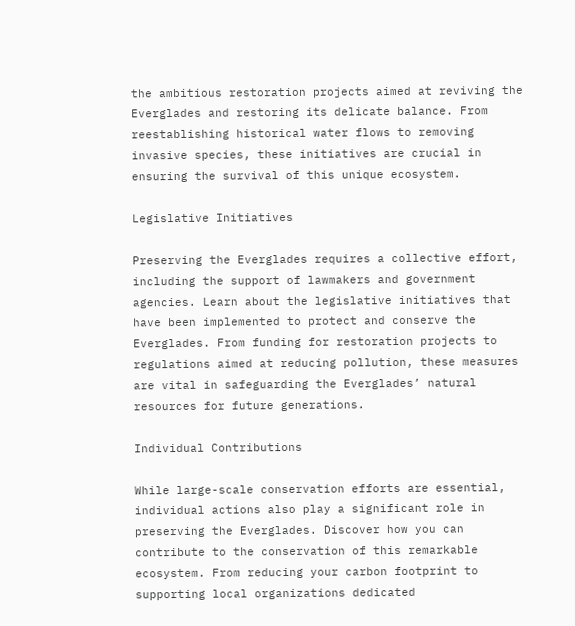the ambitious restoration projects aimed at reviving the Everglades and restoring its delicate balance. From reestablishing historical water flows to removing invasive species, these initiatives are crucial in ensuring the survival of this unique ecosystem.

Legislative Initiatives

Preserving the Everglades requires a collective effort, including the support of lawmakers and government agencies. Learn about the legislative initiatives that have been implemented to protect and conserve the Everglades. From funding for restoration projects to regulations aimed at reducing pollution, these measures are vital in safeguarding the Everglades’ natural resources for future generations.

Individual Contributions

While large-scale conservation efforts are essential, individual actions also play a significant role in preserving the Everglades. Discover how you can contribute to the conservation of this remarkable ecosystem. From reducing your carbon footprint to supporting local organizations dedicated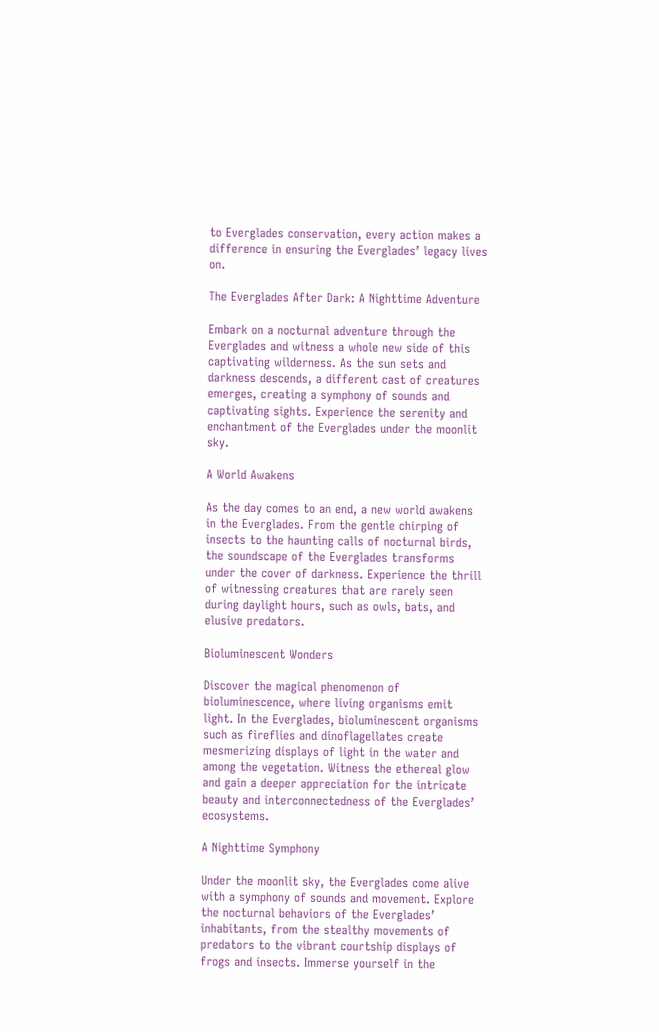to Everglades conservation, every action makes a difference in ensuring the Everglades’ legacy lives on.

The Everglades After Dark: A Nighttime Adventure

Embark on a nocturnal adventure through the Everglades and witness a whole new side of this captivating wilderness. As the sun sets and darkness descends, a different cast of creatures emerges, creating a symphony of sounds and captivating sights. Experience the serenity and enchantment of the Everglades under the moonlit sky.

A World Awakens

As the day comes to an end, a new world awakens in the Everglades. From the gentle chirping of insects to the haunting calls of nocturnal birds, the soundscape of the Everglades transforms under the cover of darkness. Experience the thrill of witnessing creatures that are rarely seen during daylight hours, such as owls, bats, and elusive predators.

Bioluminescent Wonders

Discover the magical phenomenon of bioluminescence, where living organisms emit light. In the Everglades, bioluminescent organisms such as fireflies and dinoflagellates create mesmerizing displays of light in the water and among the vegetation. Witness the ethereal glow and gain a deeper appreciation for the intricate beauty and interconnectedness of the Everglades’ ecosystems.

A Nighttime Symphony

Under the moonlit sky, the Everglades come alive with a symphony of sounds and movement. Explore the nocturnal behaviors of the Everglades’ inhabitants, from the stealthy movements of predators to the vibrant courtship displays of frogs and insects. Immerse yourself in the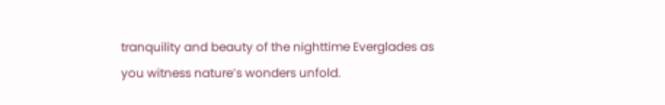tranquility and beauty of the nighttime Everglades as you witness nature’s wonders unfold.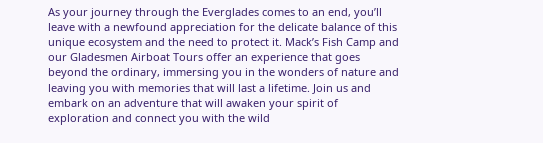As your journey through the Everglades comes to an end, you’ll leave with a newfound appreciation for the delicate balance of this unique ecosystem and the need to protect it. Mack’s Fish Camp and our Gladesmen Airboat Tours offer an experience that goes beyond the ordinary, immersing you in the wonders of nature and leaving you with memories that will last a lifetime. Join us and embark on an adventure that will awaken your spirit of exploration and connect you with the wild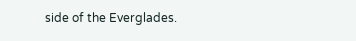side of the Everglades.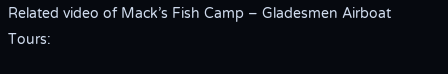Related video of Mack’s Fish Camp – Gladesmen Airboat Tours: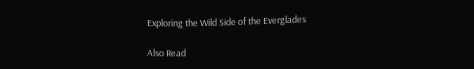Exploring the Wild Side of the Everglades

Also Read